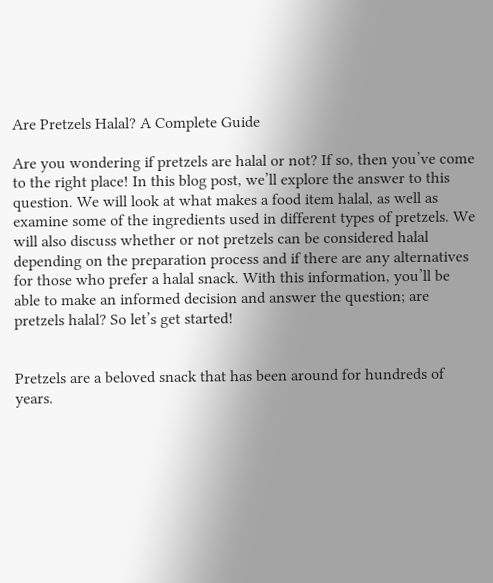Are Pretzels Halal? A Complete Guide

Are you wondering if pretzels are halal or not? If so, then you’ve come to the right place! In this blog post, we’ll explore the answer to this question. We will look at what makes a food item halal, as well as examine some of the ingredients used in different types of pretzels. We will also discuss whether or not pretzels can be considered halal depending on the preparation process and if there are any alternatives for those who prefer a halal snack. With this information, you’ll be able to make an informed decision and answer the question; are pretzels halal? So let’s get started!


Pretzels are a beloved snack that has been around for hundreds of years.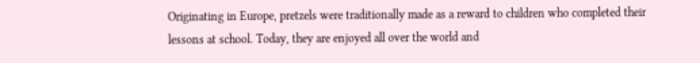Originating in Europe, pretzels were traditionally made as a reward to children who completed their lessons at school. Today, they are enjoyed all over the world and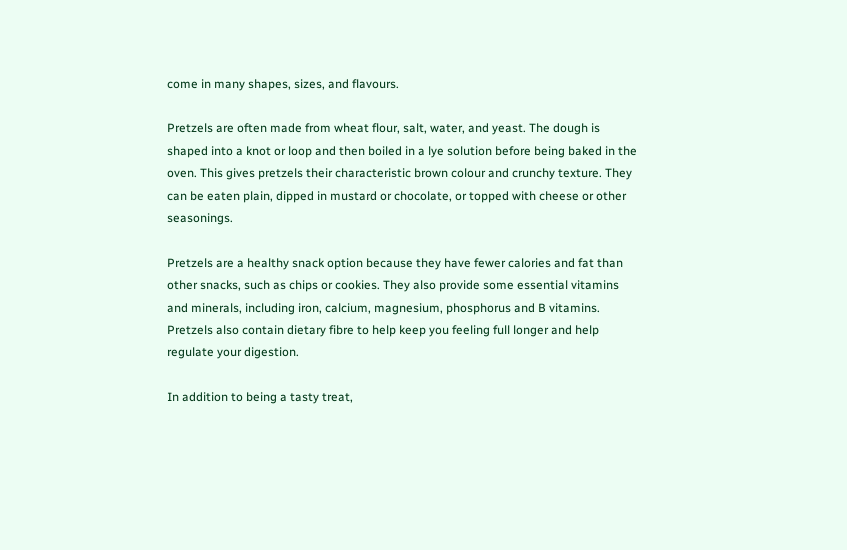come in many shapes, sizes, and flavours.

Pretzels are often made from wheat flour, salt, water, and yeast. The dough is shaped into a knot or loop and then boiled in a lye solution before being baked in the oven. This gives pretzels their characteristic brown colour and crunchy texture. They can be eaten plain, dipped in mustard or chocolate, or topped with cheese or other seasonings.

Pretzels are a healthy snack option because they have fewer calories and fat than other snacks, such as chips or cookies. They also provide some essential vitamins and minerals, including iron, calcium, magnesium, phosphorus and B vitamins. Pretzels also contain dietary fibre to help keep you feeling full longer and help regulate your digestion.

In addition to being a tasty treat,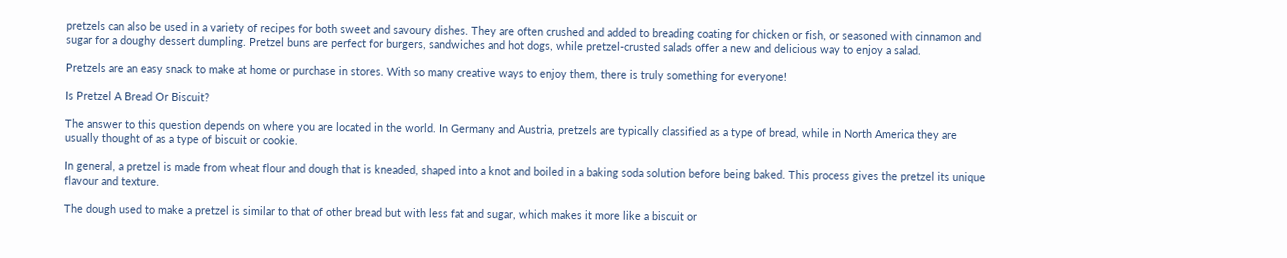pretzels can also be used in a variety of recipes for both sweet and savoury dishes. They are often crushed and added to breading coating for chicken or fish, or seasoned with cinnamon and sugar for a doughy dessert dumpling. Pretzel buns are perfect for burgers, sandwiches and hot dogs, while pretzel-crusted salads offer a new and delicious way to enjoy a salad.

Pretzels are an easy snack to make at home or purchase in stores. With so many creative ways to enjoy them, there is truly something for everyone!

Is Pretzel A Bread Or Biscuit?

The answer to this question depends on where you are located in the world. In Germany and Austria, pretzels are typically classified as a type of bread, while in North America they are usually thought of as a type of biscuit or cookie.

In general, a pretzel is made from wheat flour and dough that is kneaded, shaped into a knot and boiled in a baking soda solution before being baked. This process gives the pretzel its unique flavour and texture.

The dough used to make a pretzel is similar to that of other bread but with less fat and sugar, which makes it more like a biscuit or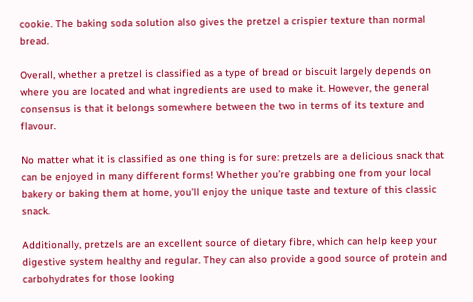cookie. The baking soda solution also gives the pretzel a crispier texture than normal bread.

Overall, whether a pretzel is classified as a type of bread or biscuit largely depends on where you are located and what ingredients are used to make it. However, the general consensus is that it belongs somewhere between the two in terms of its texture and flavour.

No matter what it is classified as one thing is for sure: pretzels are a delicious snack that can be enjoyed in many different forms! Whether you’re grabbing one from your local bakery or baking them at home, you’ll enjoy the unique taste and texture of this classic snack.

Additionally, pretzels are an excellent source of dietary fibre, which can help keep your digestive system healthy and regular. They can also provide a good source of protein and carbohydrates for those looking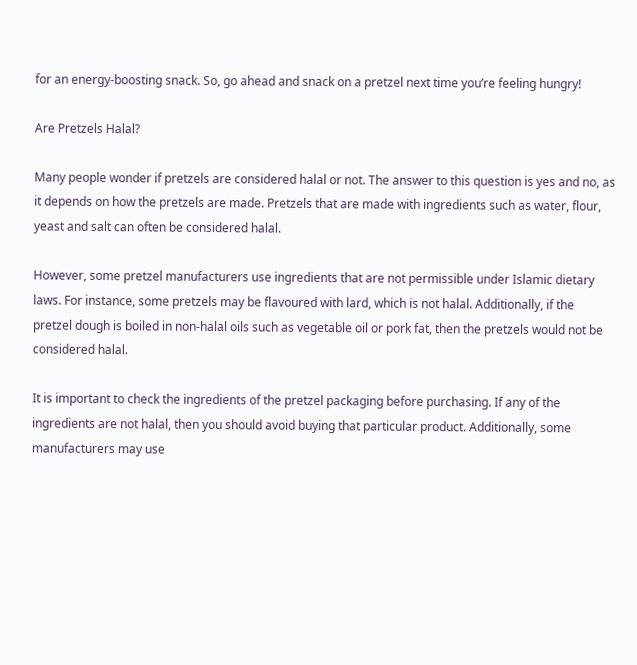for an energy-boosting snack. So, go ahead and snack on a pretzel next time you’re feeling hungry!

Are Pretzels Halal?

Many people wonder if pretzels are considered halal or not. The answer to this question is yes and no, as it depends on how the pretzels are made. Pretzels that are made with ingredients such as water, flour, yeast and salt can often be considered halal.

However, some pretzel manufacturers use ingredients that are not permissible under Islamic dietary laws. For instance, some pretzels may be flavoured with lard, which is not halal. Additionally, if the pretzel dough is boiled in non-halal oils such as vegetable oil or pork fat, then the pretzels would not be considered halal.

It is important to check the ingredients of the pretzel packaging before purchasing. If any of the ingredients are not halal, then you should avoid buying that particular product. Additionally, some manufacturers may use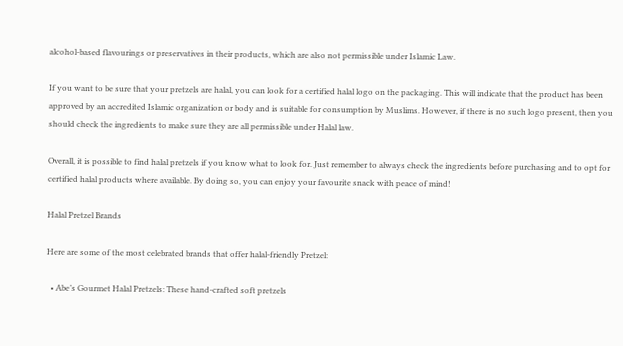alcohol-based flavourings or preservatives in their products, which are also not permissible under Islamic Law.

If you want to be sure that your pretzels are halal, you can look for a certified halal logo on the packaging. This will indicate that the product has been approved by an accredited Islamic organization or body and is suitable for consumption by Muslims. However, if there is no such logo present, then you should check the ingredients to make sure they are all permissible under Halal law.

Overall, it is possible to find halal pretzels if you know what to look for. Just remember to always check the ingredients before purchasing and to opt for certified halal products where available. By doing so, you can enjoy your favourite snack with peace of mind!

Halal Pretzel Brands

Here are some of the most celebrated brands that offer halal-friendly Pretzel:

  • Abe’s Gourmet Halal Pretzels: These hand-crafted soft pretzels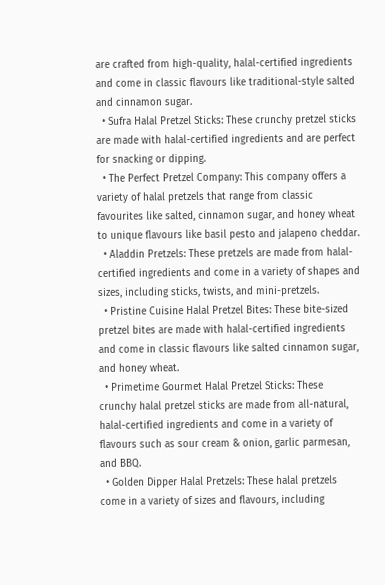are crafted from high-quality, halal-certified ingredients and come in classic flavours like traditional-style salted and cinnamon sugar.
  • Sufra Halal Pretzel Sticks: These crunchy pretzel sticks are made with halal-certified ingredients and are perfect for snacking or dipping.
  • The Perfect Pretzel Company: This company offers a variety of halal pretzels that range from classic favourites like salted, cinnamon sugar, and honey wheat to unique flavours like basil pesto and jalapeno cheddar.
  • Aladdin Pretzels: These pretzels are made from halal-certified ingredients and come in a variety of shapes and sizes, including sticks, twists, and mini-pretzels.
  • Pristine Cuisine Halal Pretzel Bites: These bite-sized pretzel bites are made with halal-certified ingredients and come in classic flavours like salted cinnamon sugar, and honey wheat.
  • Primetime Gourmet Halal Pretzel Sticks: These crunchy halal pretzel sticks are made from all-natural, halal-certified ingredients and come in a variety of flavours such as sour cream & onion, garlic parmesan, and BBQ.
  • Golden Dipper Halal Pretzels: These halal pretzels come in a variety of sizes and flavours, including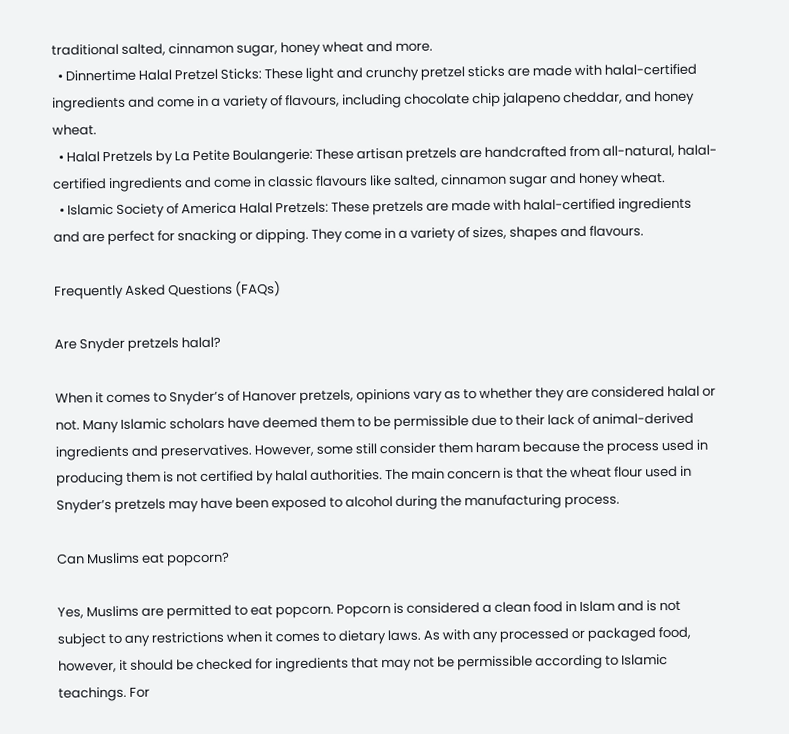traditional salted, cinnamon sugar, honey wheat and more.
  • Dinnertime Halal Pretzel Sticks: These light and crunchy pretzel sticks are made with halal-certified ingredients and come in a variety of flavours, including chocolate chip jalapeno cheddar, and honey wheat.
  • Halal Pretzels by La Petite Boulangerie: These artisan pretzels are handcrafted from all-natural, halal-certified ingredients and come in classic flavours like salted, cinnamon sugar and honey wheat.
  • Islamic Society of America Halal Pretzels: These pretzels are made with halal-certified ingredients and are perfect for snacking or dipping. They come in a variety of sizes, shapes and flavours.

Frequently Asked Questions (FAQs)

Are Snyder pretzels halal?

When it comes to Snyder’s of Hanover pretzels, opinions vary as to whether they are considered halal or not. Many Islamic scholars have deemed them to be permissible due to their lack of animal-derived ingredients and preservatives. However, some still consider them haram because the process used in producing them is not certified by halal authorities. The main concern is that the wheat flour used in Snyder’s pretzels may have been exposed to alcohol during the manufacturing process.

Can Muslims eat popcorn?

Yes, Muslims are permitted to eat popcorn. Popcorn is considered a clean food in Islam and is not subject to any restrictions when it comes to dietary laws. As with any processed or packaged food, however, it should be checked for ingredients that may not be permissible according to Islamic teachings. For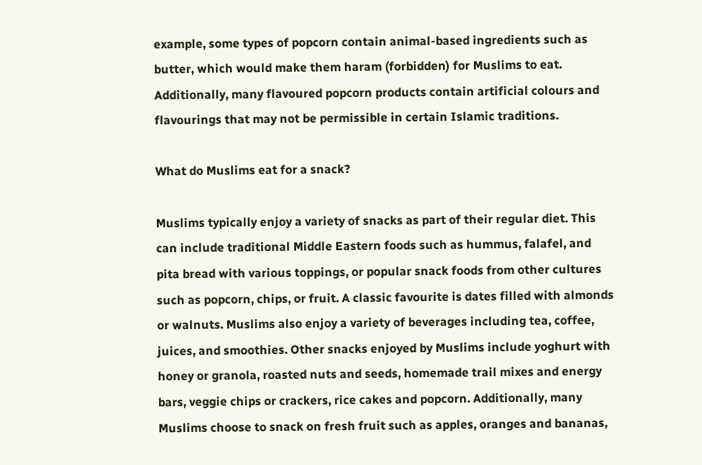example, some types of popcorn contain animal-based ingredients such as butter, which would make them haram (forbidden) for Muslims to eat. Additionally, many flavoured popcorn products contain artificial colours and flavourings that may not be permissible in certain Islamic traditions.

What do Muslims eat for a snack?

Muslims typically enjoy a variety of snacks as part of their regular diet. This can include traditional Middle Eastern foods such as hummus, falafel, and pita bread with various toppings, or popular snack foods from other cultures such as popcorn, chips, or fruit. A classic favourite is dates filled with almonds or walnuts. Muslims also enjoy a variety of beverages including tea, coffee, juices, and smoothies. Other snacks enjoyed by Muslims include yoghurt with honey or granola, roasted nuts and seeds, homemade trail mixes and energy bars, veggie chips or crackers, rice cakes and popcorn. Additionally, many Muslims choose to snack on fresh fruit such as apples, oranges and bananas,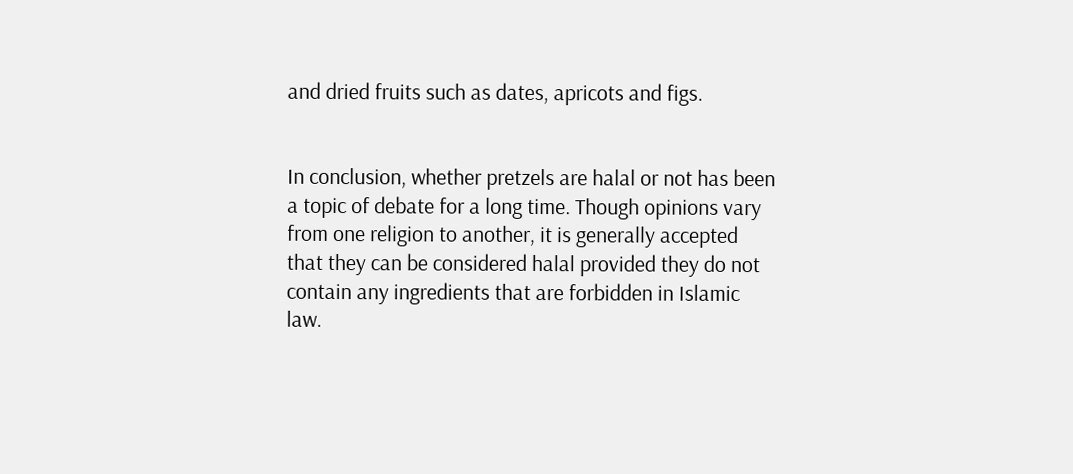and dried fruits such as dates, apricots and figs.


In conclusion, whether pretzels are halal or not has been a topic of debate for a long time. Though opinions vary from one religion to another, it is generally accepted that they can be considered halal provided they do not contain any ingredients that are forbidden in Islamic law.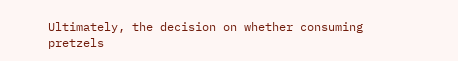Ultimately, the decision on whether consuming pretzels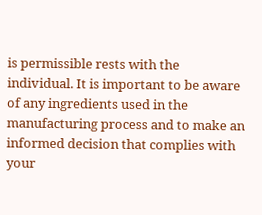is permissible rests with the individual. It is important to be aware of any ingredients used in the manufacturing process and to make an informed decision that complies with your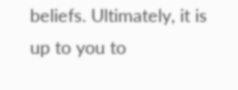beliefs. Ultimately, it is up to you to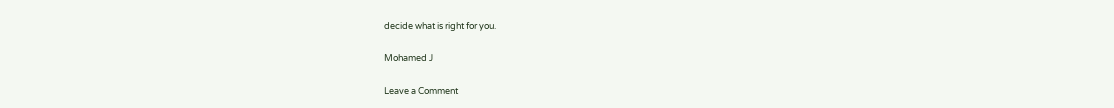decide what is right for you.

Mohamed J

Leave a Comment